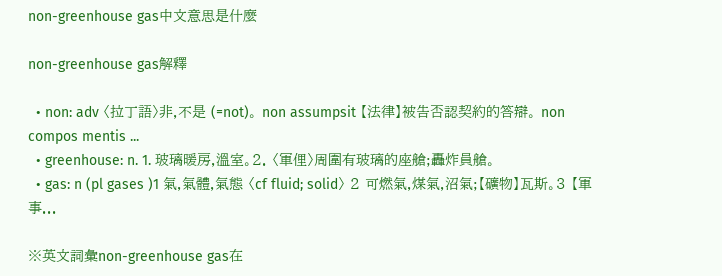non-greenhouse gas中文意思是什麼

non-greenhouse gas解釋

  • non: adv 〈拉丁語〉非,不是 (=not)。 non assumpsit 【法律】被告否認契約的答辯。 non compos mentis ...
  • greenhouse: n. 1. 玻璃暖房,溫室。2. 〈軍俚〉周圍有玻璃的座艙;轟炸員艙。
  • gas: n (pl gases )1 氣,氣體,氣態 〈cf fluid; solid〉 2 可燃氣,煤氣,沼氣;【礦物】瓦斯。3 【軍事...

※英文詞彙non-greenhouse gas在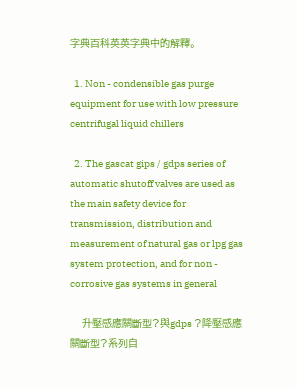字典百科英英字典中的解釋。

  1. Non - condensible gas purge equipment for use with low pressure centrifugal liquid chillers

  2. The gascat gips / gdps series of automatic shutoff valves are used as the main safety device for transmission, distribution and measurement of natural gas or lpg gas system protection, and for non - corrosive gas systems in general

    升壓感應關斷型?與gdps ?降壓感應關斷型?系列自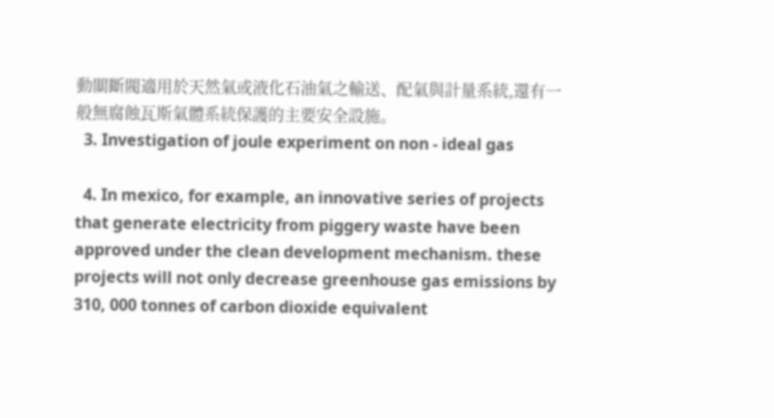動關斷閥適用於天然氣或液化石油氣之輸送、配氣與計量系統,還有一般無腐蝕瓦斯氣體系統保護的主要安全設施。
  3. Investigation of joule experiment on non - ideal gas

  4. In mexico, for example, an innovative series of projects that generate electricity from piggery waste have been approved under the clean development mechanism. these projects will not only decrease greenhouse gas emissions by 310, 000 tonnes of carbon dioxide equivalent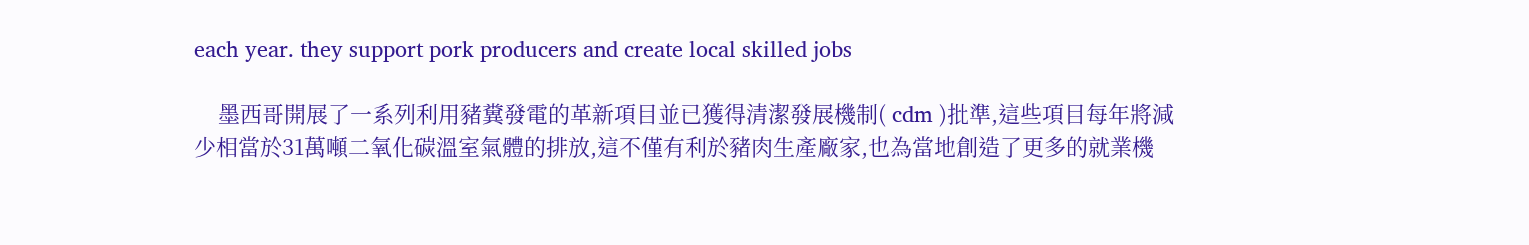each year. they support pork producers and create local skilled jobs

    墨西哥開展了一系列利用豬糞發電的革新項目並已獲得清潔發展機制( cdm )批準,這些項目每年將減少相當於31萬噸二氧化碳溫室氣體的排放,這不僅有利於豬肉生產廠家,也為當地創造了更多的就業機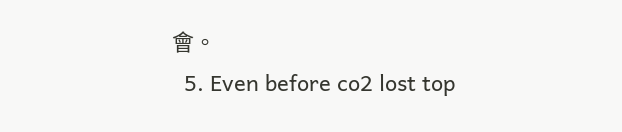會。
  5. Even before co2 lost top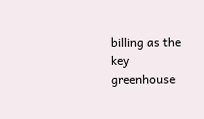billing as the key greenhouse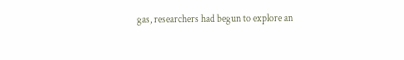gas, researchers had begun to explore an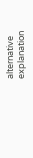alternative explanation